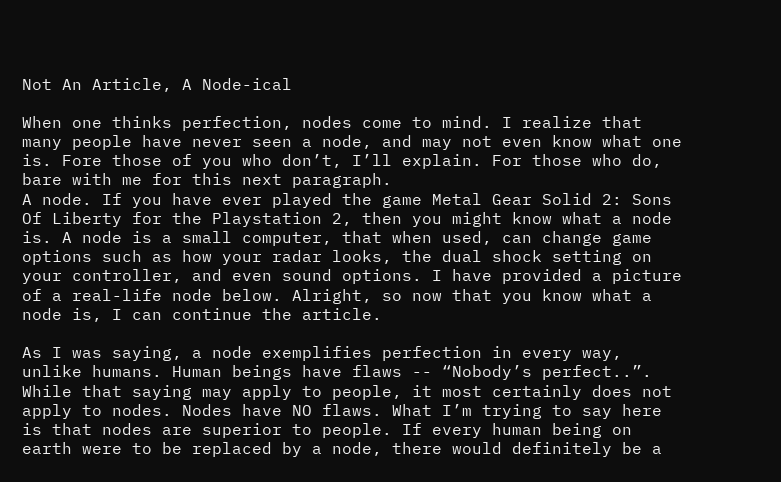Not An Article, A Node-ical

When one thinks perfection, nodes come to mind. I realize that many people have never seen a node, and may not even know what one is. Fore those of you who don’t, I’ll explain. For those who do, bare with me for this next paragraph.
A node. If you have ever played the game Metal Gear Solid 2: Sons Of Liberty for the Playstation 2, then you might know what a node is. A node is a small computer, that when used, can change game options such as how your radar looks, the dual shock setting on your controller, and even sound options. I have provided a picture of a real-life node below. Alright, so now that you know what a node is, I can continue the article.

As I was saying, a node exemplifies perfection in every way, unlike humans. Human beings have flaws -- “Nobody’s perfect..”. While that saying may apply to people, it most certainly does not apply to nodes. Nodes have NO flaws. What I’m trying to say here is that nodes are superior to people. If every human being on earth were to be replaced by a node, there would definitely be a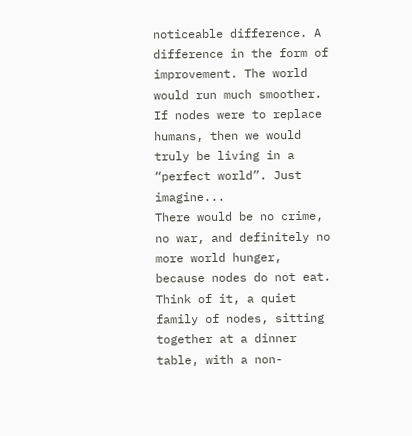noticeable difference. A difference in the form of improvement. The world would run much smoother. If nodes were to replace humans, then we would truly be living in a “perfect world”. Just imagine...
There would be no crime, no war, and definitely no more world hunger, because nodes do not eat. Think of it, a quiet family of nodes, sitting together at a dinner table, with a non-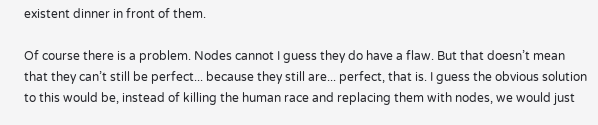existent dinner in front of them.

Of course there is a problem. Nodes cannot I guess they do have a flaw. But that doesn’t mean that they can’t still be perfect... because they still are... perfect, that is. I guess the obvious solution to this would be, instead of killing the human race and replacing them with nodes, we would just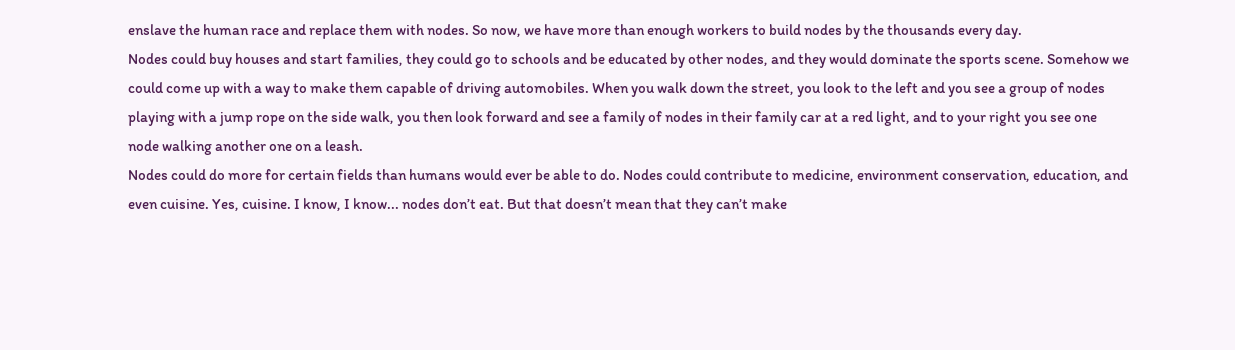enslave the human race and replace them with nodes. So now, we have more than enough workers to build nodes by the thousands every day.
Nodes could buy houses and start families, they could go to schools and be educated by other nodes, and they would dominate the sports scene. Somehow we could come up with a way to make them capable of driving automobiles. When you walk down the street, you look to the left and you see a group of nodes playing with a jump rope on the side walk, you then look forward and see a family of nodes in their family car at a red light, and to your right you see one node walking another one on a leash.
Nodes could do more for certain fields than humans would ever be able to do. Nodes could contribute to medicine, environment conservation, education, and even cuisine. Yes, cuisine. I know, I know... nodes don’t eat. But that doesn’t mean that they can’t make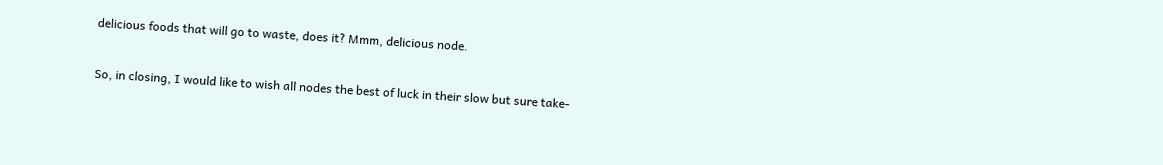delicious foods that will go to waste, does it? Mmm, delicious node.

So, in closing, I would like to wish all nodes the best of luck in their slow but sure take-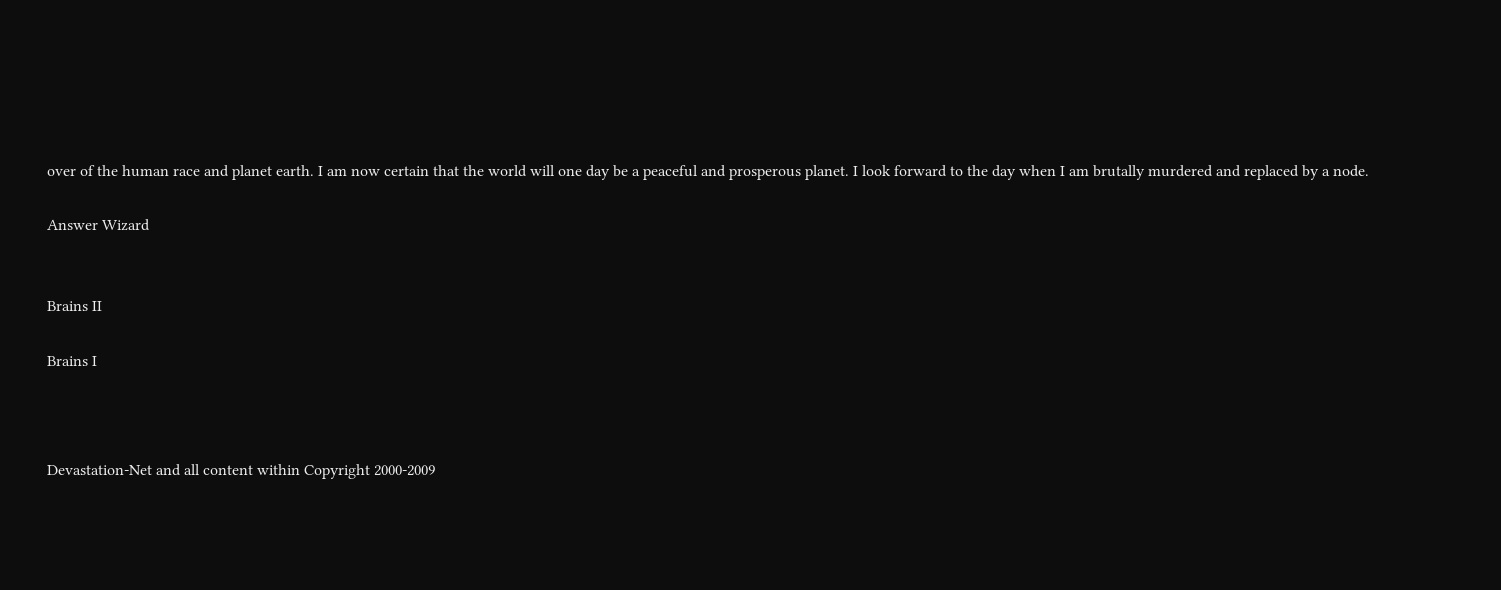over of the human race and planet earth. I am now certain that the world will one day be a peaceful and prosperous planet. I look forward to the day when I am brutally murdered and replaced by a node.

Answer Wizard


Brains II

Brains I



Devastation-Net and all content within Copyright 2000-2009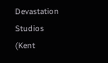Devastation Studios
(Kent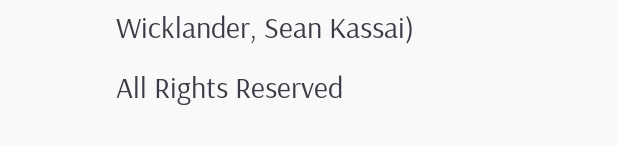Wicklander, Sean Kassai)
All Rights Reserved